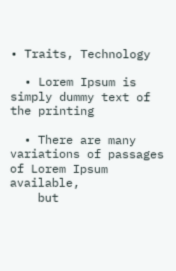• Traits, Technology

  • Lorem Ipsum is simply dummy text of the printing

  • There are many variations of passages of Lorem Ipsum available,
    but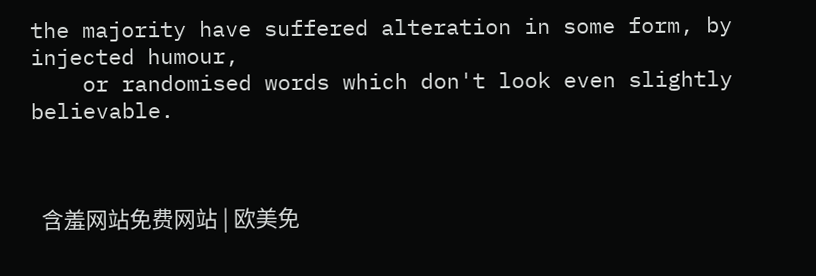the majority have suffered alteration in some form, by injected humour,
    or randomised words which don't look even slightly believable.



  含羞网站免费网站 | 欧美免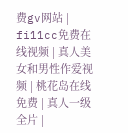费gv网站 | fi11cc免费在线视频 | 真人美女和男性作爱视频 | 桃花岛在线免费 | 真人一级全片 |